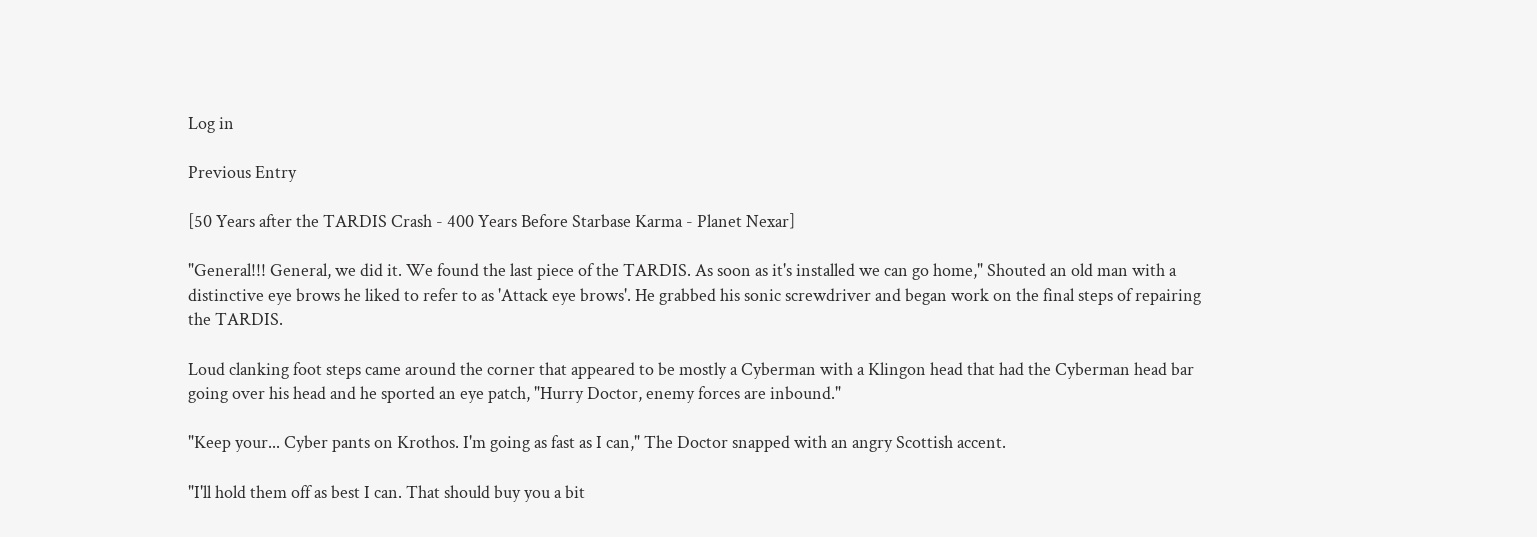Log in

Previous Entry

[50 Years after the TARDIS Crash - 400 Years Before Starbase Karma - Planet Nexar]

"General!!! General, we did it. We found the last piece of the TARDIS. As soon as it's installed we can go home," Shouted an old man with a distinctive eye brows he liked to refer to as 'Attack eye brows'. He grabbed his sonic screwdriver and began work on the final steps of repairing the TARDIS.

Loud clanking foot steps came around the corner that appeared to be mostly a Cyberman with a Klingon head that had the Cyberman head bar going over his head and he sported an eye patch, "Hurry Doctor, enemy forces are inbound."

"Keep your... Cyber pants on Krothos. I'm going as fast as I can," The Doctor snapped with an angry Scottish accent.

"I'll hold them off as best I can. That should buy you a bit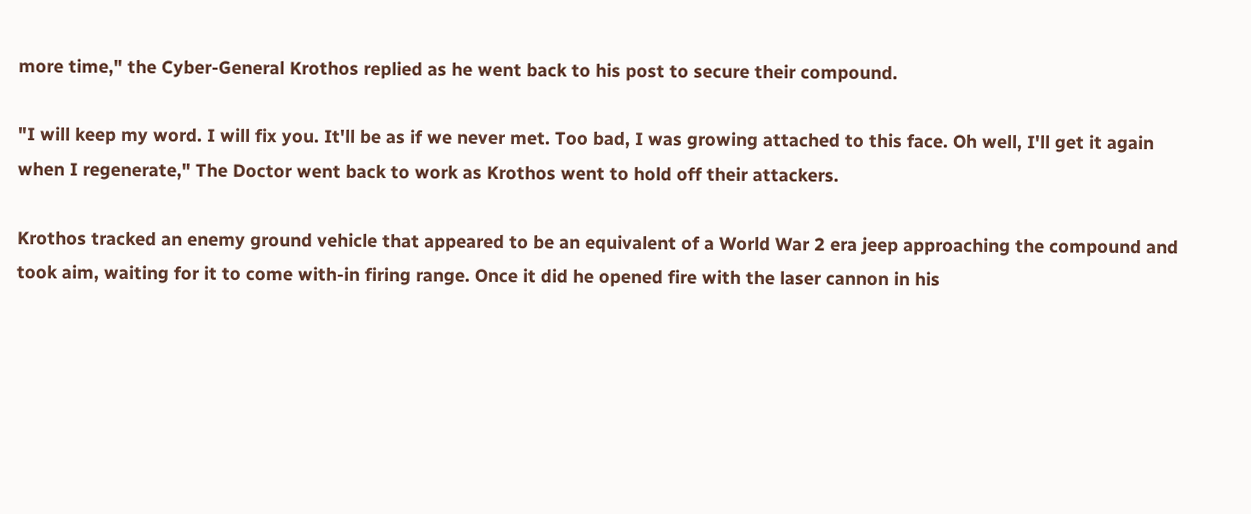more time," the Cyber-General Krothos replied as he went back to his post to secure their compound.

"I will keep my word. I will fix you. It'll be as if we never met. Too bad, I was growing attached to this face. Oh well, I'll get it again when I regenerate," The Doctor went back to work as Krothos went to hold off their attackers.

Krothos tracked an enemy ground vehicle that appeared to be an equivalent of a World War 2 era jeep approaching the compound and took aim, waiting for it to come with-in firing range. Once it did he opened fire with the laser cannon in his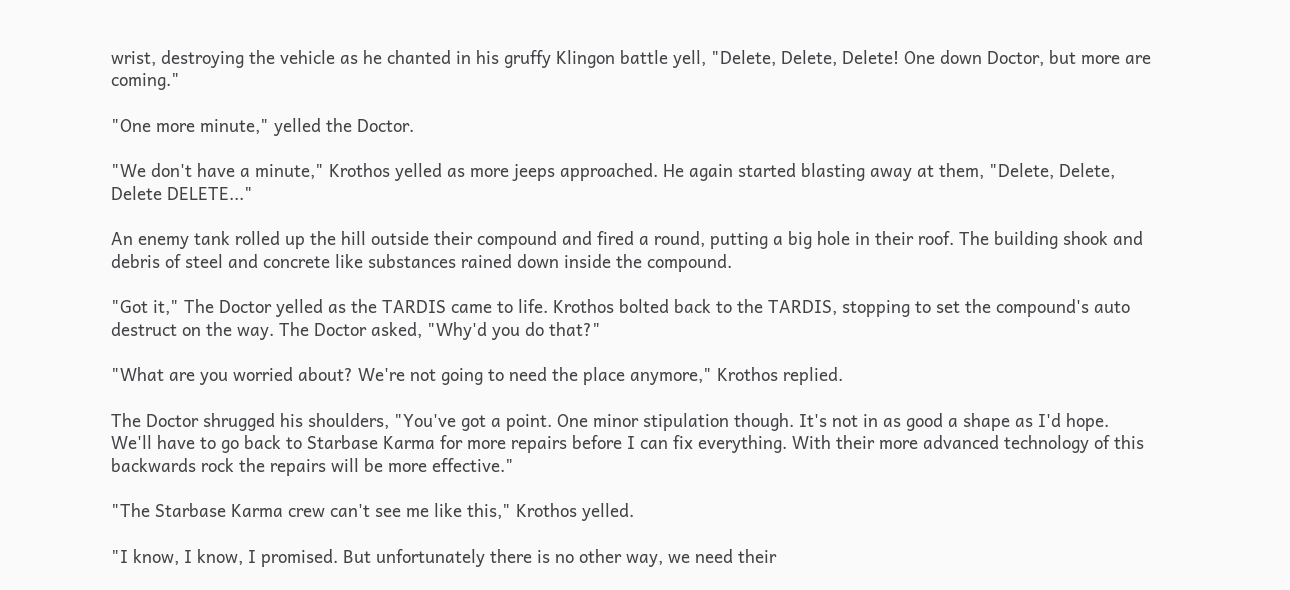wrist, destroying the vehicle as he chanted in his gruffy Klingon battle yell, "Delete, Delete, Delete! One down Doctor, but more are coming."

"One more minute," yelled the Doctor.

"We don't have a minute," Krothos yelled as more jeeps approached. He again started blasting away at them, "Delete, Delete, Delete DELETE..."

An enemy tank rolled up the hill outside their compound and fired a round, putting a big hole in their roof. The building shook and debris of steel and concrete like substances rained down inside the compound.

"Got it," The Doctor yelled as the TARDIS came to life. Krothos bolted back to the TARDIS, stopping to set the compound's auto destruct on the way. The Doctor asked, "Why'd you do that?"

"What are you worried about? We're not going to need the place anymore," Krothos replied.

The Doctor shrugged his shoulders, "You've got a point. One minor stipulation though. It's not in as good a shape as I'd hope. We'll have to go back to Starbase Karma for more repairs before I can fix everything. With their more advanced technology of this backwards rock the repairs will be more effective."

"The Starbase Karma crew can't see me like this," Krothos yelled.

"I know, I know, I promised. But unfortunately there is no other way, we need their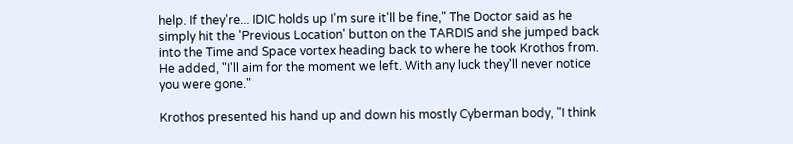help. If they're... IDIC holds up I'm sure it'll be fine," The Doctor said as he simply hit the 'Previous Location' button on the TARDIS and she jumped back into the Time and Space vortex heading back to where he took Krothos from. He added, "I'll aim for the moment we left. With any luck they'll never notice you were gone."

Krothos presented his hand up and down his mostly Cyberman body, "I think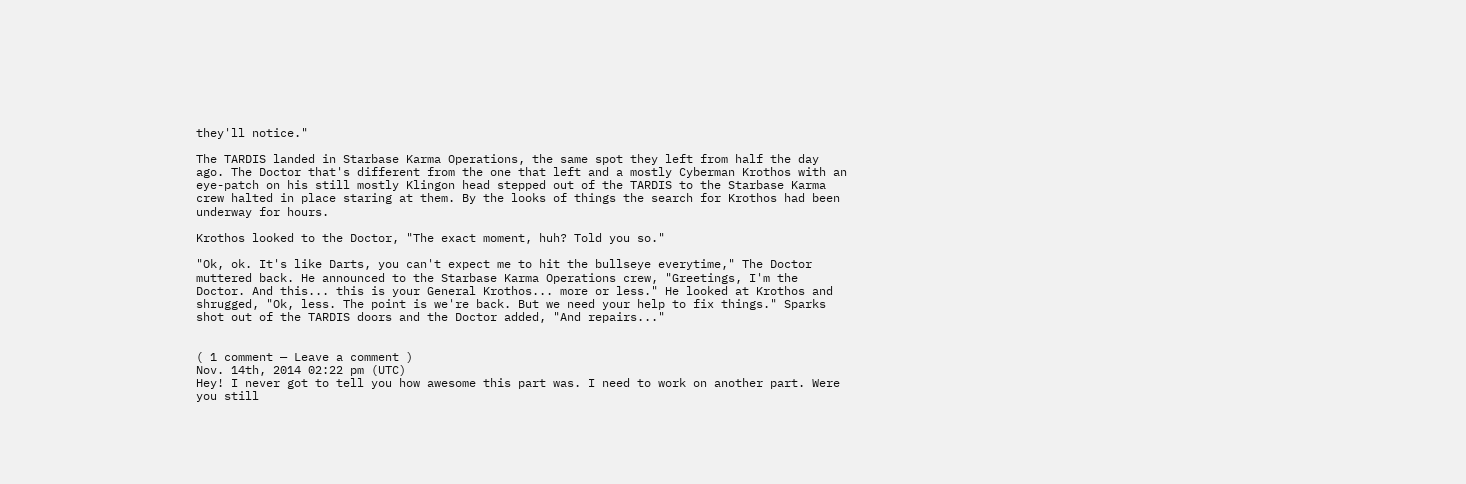they'll notice."

The TARDIS landed in Starbase Karma Operations, the same spot they left from half the day ago. The Doctor that's different from the one that left and a mostly Cyberman Krothos with an eye-patch on his still mostly Klingon head stepped out of the TARDIS to the Starbase Karma crew halted in place staring at them. By the looks of things the search for Krothos had been underway for hours.

Krothos looked to the Doctor, "The exact moment, huh? Told you so."

"Ok, ok. It's like Darts, you can't expect me to hit the bullseye everytime," The Doctor muttered back. He announced to the Starbase Karma Operations crew, "Greetings, I'm the Doctor. And this... this is your General Krothos... more or less." He looked at Krothos and shrugged, "Ok, less. The point is we're back. But we need your help to fix things." Sparks shot out of the TARDIS doors and the Doctor added, "And repairs..."


( 1 comment — Leave a comment )
Nov. 14th, 2014 02:22 pm (UTC)
Hey! I never got to tell you how awesome this part was. I need to work on another part. Were you still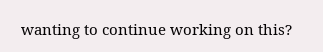wanting to continue working on this?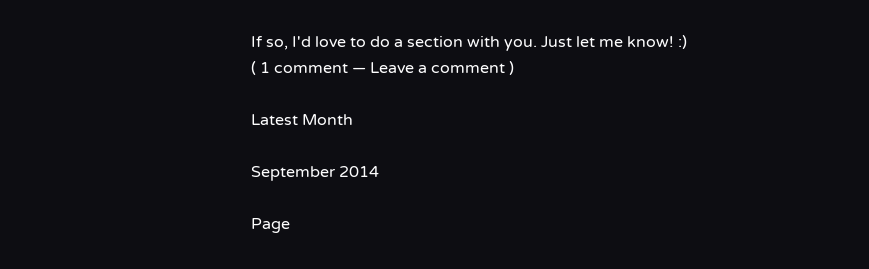If so, I'd love to do a section with you. Just let me know! :)
( 1 comment — Leave a comment )

Latest Month

September 2014

Page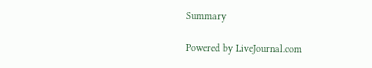Summary

Powered by LiveJournal.com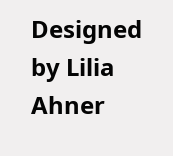Designed by Lilia Ahner